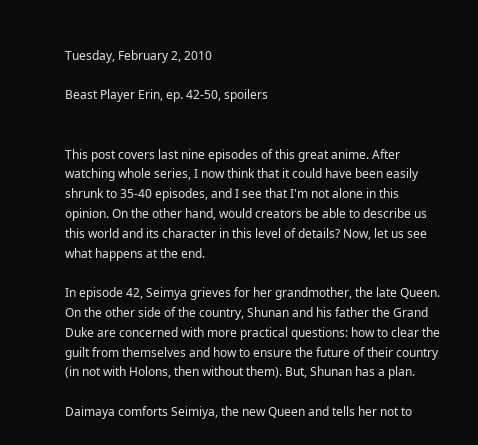Tuesday, February 2, 2010

Beast Player Erin, ep. 42-50, spoilers


This post covers last nine episodes of this great anime. After watching whole series, I now think that it could have been easily shrunk to 35-40 episodes, and I see that I'm not alone in this opinion. On the other hand, would creators be able to describe us this world and its character in this level of details? Now, let us see what happens at the end.

In episode 42, Seimya grieves for her grandmother, the late Queen. On the other side of the country, Shunan and his father the Grand Duke are concerned with more practical questions: how to clear the guilt from themselves and how to ensure the future of their country (in not with Holons, then without them). But, Shunan has a plan.

Daimaya comforts Seimiya, the new Queen and tells her not to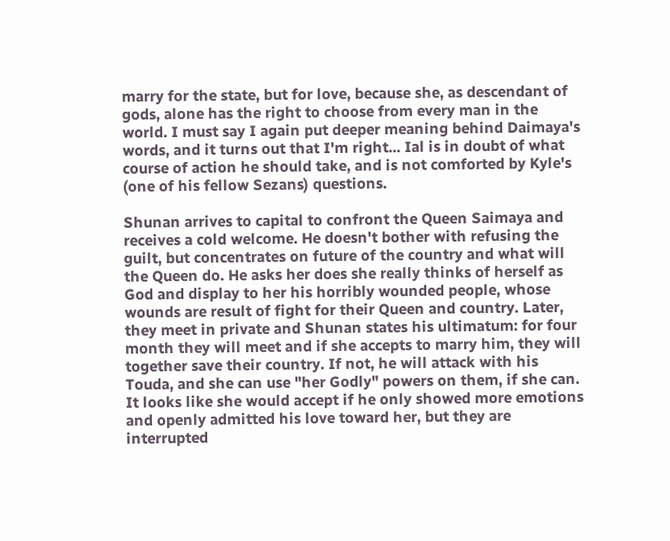marry for the state, but for love, because she, as descendant of gods, alone has the right to choose from every man in the world. I must say I again put deeper meaning behind Daimaya's words, and it turns out that I'm right... Ial is in doubt of what course of action he should take, and is not comforted by Kyle's (one of his fellow Sezans) questions.

Shunan arrives to capital to confront the Queen Saimaya and receives a cold welcome. He doesn't bother with refusing the guilt, but concentrates on future of the country and what will the Queen do. He asks her does she really thinks of herself as God and display to her his horribly wounded people, whose wounds are result of fight for their Queen and country. Later, they meet in private and Shunan states his ultimatum: for four month they will meet and if she accepts to marry him, they will together save their country. If not, he will attack with his Touda, and she can use "her Godly" powers on them, if she can. It looks like she would accept if he only showed more emotions and openly admitted his love toward her, but they are interrupted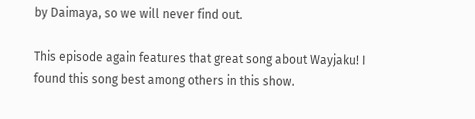by Daimaya, so we will never find out.

This episode again features that great song about Wayjaku! I found this song best among others in this show.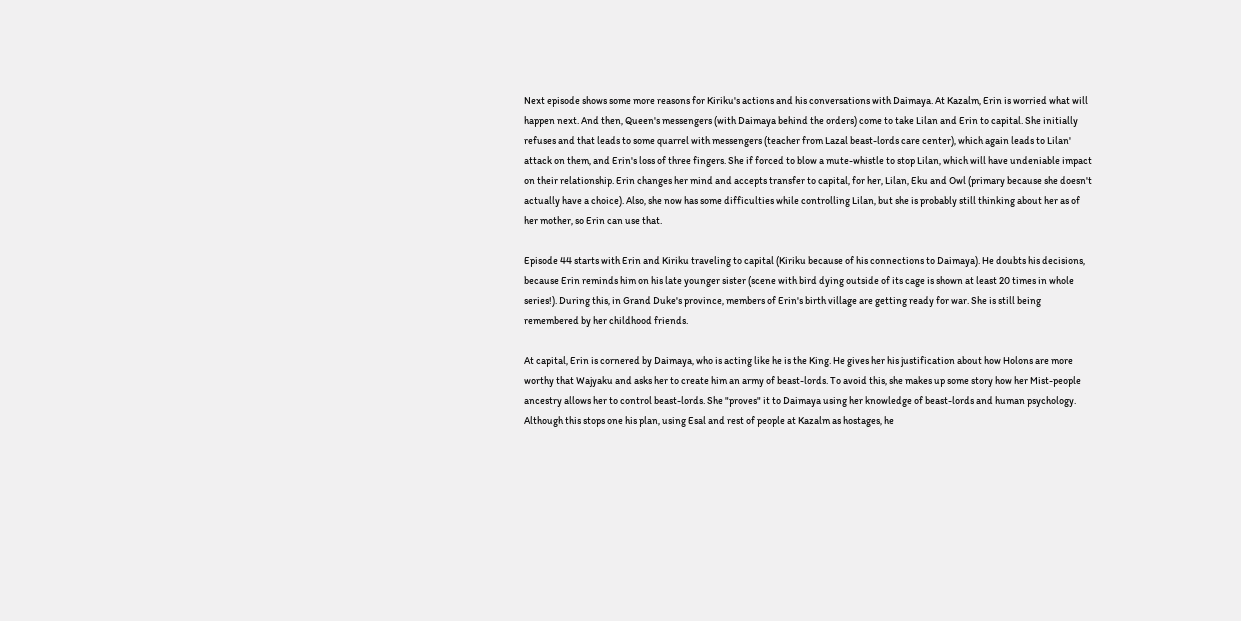Next episode shows some more reasons for Kiriku's actions and his conversations with Daimaya. At Kazalm, Erin is worried what will happen next. And then, Queen's messengers (with Daimaya behind the orders) come to take Lilan and Erin to capital. She initially refuses and that leads to some quarrel with messengers (teacher from Lazal beast-lords care center), which again leads to Lilan' attack on them, and Erin's loss of three fingers. She if forced to blow a mute-whistle to stop Lilan, which will have undeniable impact on their relationship. Erin changes her mind and accepts transfer to capital, for her, Lilan, Eku and Owl (primary because she doesn't actually have a choice). Also, she now has some difficulties while controlling Lilan, but she is probably still thinking about her as of her mother, so Erin can use that.

Episode 44 starts with Erin and Kiriku traveling to capital (Kiriku because of his connections to Daimaya). He doubts his decisions, because Erin reminds him on his late younger sister (scene with bird dying outside of its cage is shown at least 20 times in whole series!). During this, in Grand Duke's province, members of Erin's birth village are getting ready for war. She is still being remembered by her childhood friends.

At capital, Erin is cornered by Daimaya, who is acting like he is the King. He gives her his justification about how Holons are more worthy that Wajyaku and asks her to create him an army of beast-lords. To avoid this, she makes up some story how her Mist-people ancestry allows her to control beast-lords. She "proves" it to Daimaya using her knowledge of beast-lords and human psychology. Although this stops one his plan, using Esal and rest of people at Kazalm as hostages, he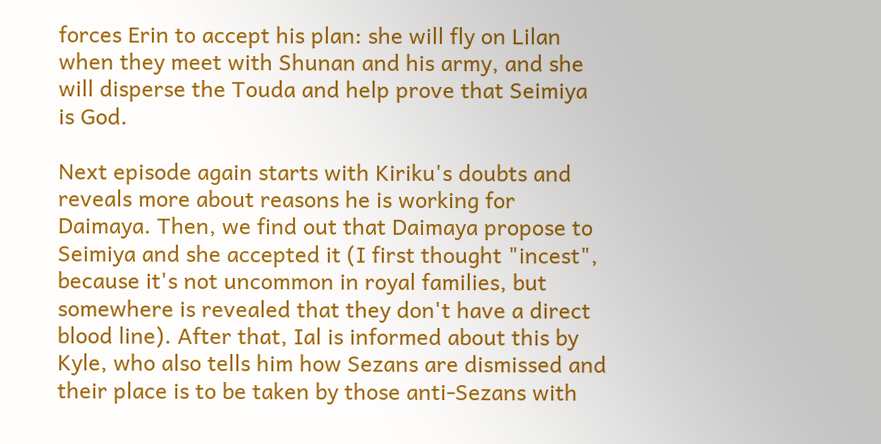forces Erin to accept his plan: she will fly on Lilan when they meet with Shunan and his army, and she will disperse the Touda and help prove that Seimiya is God.

Next episode again starts with Kiriku's doubts and reveals more about reasons he is working for Daimaya. Then, we find out that Daimaya propose to Seimiya and she accepted it (I first thought "incest", because it's not uncommon in royal families, but somewhere is revealed that they don't have a direct blood line). After that, Ial is informed about this by Kyle, who also tells him how Sezans are dismissed and their place is to be taken by those anti-Sezans with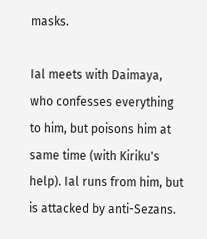masks.

Ial meets with Daimaya, who confesses everything to him, but poisons him at same time (with Kiriku's help). Ial runs from him, but is attacked by anti-Sezans.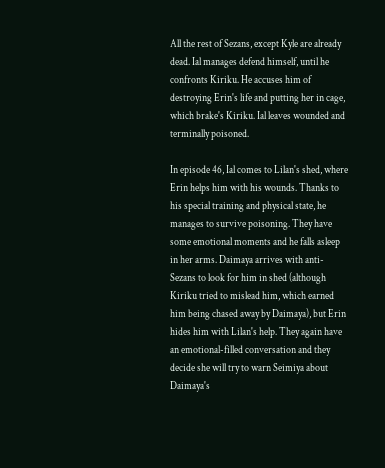All the rest of Sezans, except Kyle are already dead. Ial manages defend himself, until he confronts Kiriku. He accuses him of destroying Erin's life and putting her in cage, which brake's Kiriku. Ial leaves wounded and terminally poisoned.

In episode 46, Ial comes to Lilan's shed, where Erin helps him with his wounds. Thanks to his special training and physical state, he manages to survive poisoning. They have some emotional moments and he falls asleep in her arms. Daimaya arrives with anti-Sezans to look for him in shed (although Kiriku tried to mislead him, which earned him being chased away by Daimaya), but Erin hides him with Lilan's help. They again have an emotional-filled conversation and they decide she will try to warn Seimiya about Daimaya's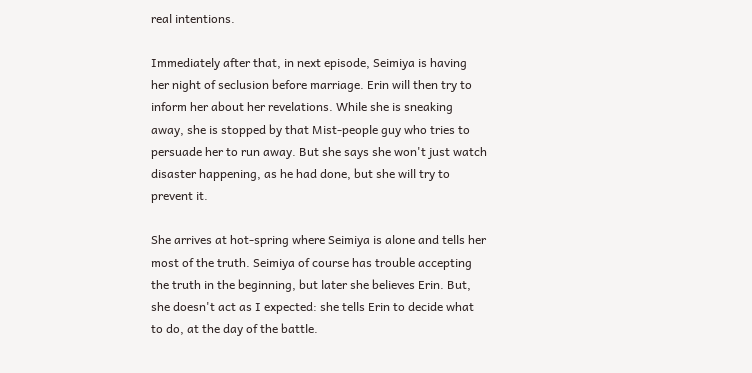real intentions.

Immediately after that, in next episode, Seimiya is having her night of seclusion before marriage. Erin will then try to inform her about her revelations. While she is sneaking away, she is stopped by that Mist-people guy who tries to persuade her to run away. But she says she won't just watch disaster happening, as he had done, but she will try to prevent it.

She arrives at hot-spring where Seimiya is alone and tells her most of the truth. Seimiya of course has trouble accepting the truth in the beginning, but later she believes Erin. But, she doesn't act as I expected: she tells Erin to decide what to do, at the day of the battle.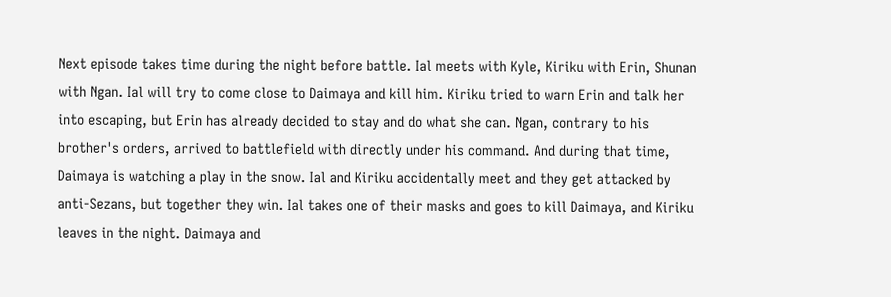Next episode takes time during the night before battle. Ial meets with Kyle, Kiriku with Erin, Shunan with Ngan. Ial will try to come close to Daimaya and kill him. Kiriku tried to warn Erin and talk her into escaping, but Erin has already decided to stay and do what she can. Ngan, contrary to his brother's orders, arrived to battlefield with directly under his command. And during that time, Daimaya is watching a play in the snow. Ial and Kiriku accidentally meet and they get attacked by anti-Sezans, but together they win. Ial takes one of their masks and goes to kill Daimaya, and Kiriku leaves in the night. Daimaya and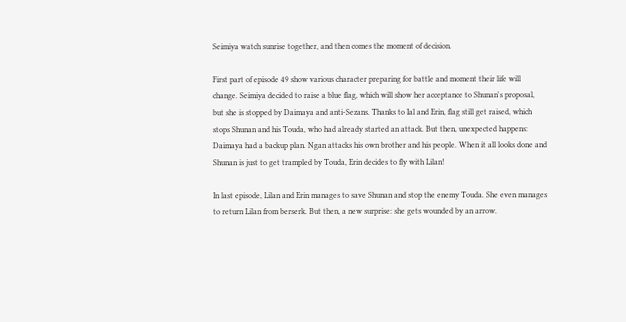Seimiya watch sunrise together, and then comes the moment of decision.

First part of episode 49 show various character preparing for battle and moment their life will change. Seimiya decided to raise a blue flag, which will show her acceptance to Shunan's proposal, but she is stopped by Daimaya and anti-Sezans. Thanks to Ial and Erin, flag still get raised, which stops Shunan and his Touda, who had already started an attack. But then, unexpected happens: Daimaya had a backup plan. Ngan attacks his own brother and his people. When it all looks done and Shunan is just to get trampled by Touda, Erin decides to fly with Lilan!

In last episode, Lilan and Erin manages to save Shunan and stop the enemy Touda. She even manages to return Lilan from berserk. But then, a new surprise: she gets wounded by an arrow.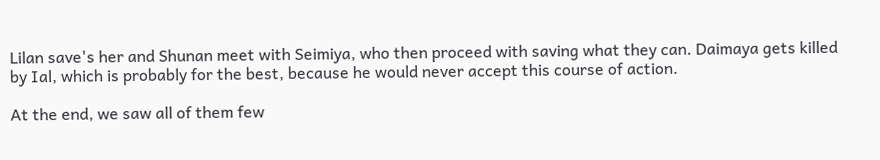Lilan save's her and Shunan meet with Seimiya, who then proceed with saving what they can. Daimaya gets killed by Ial, which is probably for the best, because he would never accept this course of action.

At the end, we saw all of them few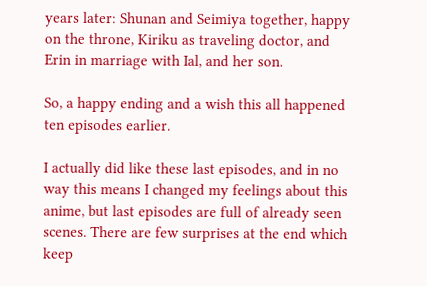years later: Shunan and Seimiya together, happy on the throne, Kiriku as traveling doctor, and Erin in marriage with Ial, and her son.

So, a happy ending and a wish this all happened ten episodes earlier.

I actually did like these last episodes, and in no way this means I changed my feelings about this anime, but last episodes are full of already seen scenes. There are few surprises at the end which keep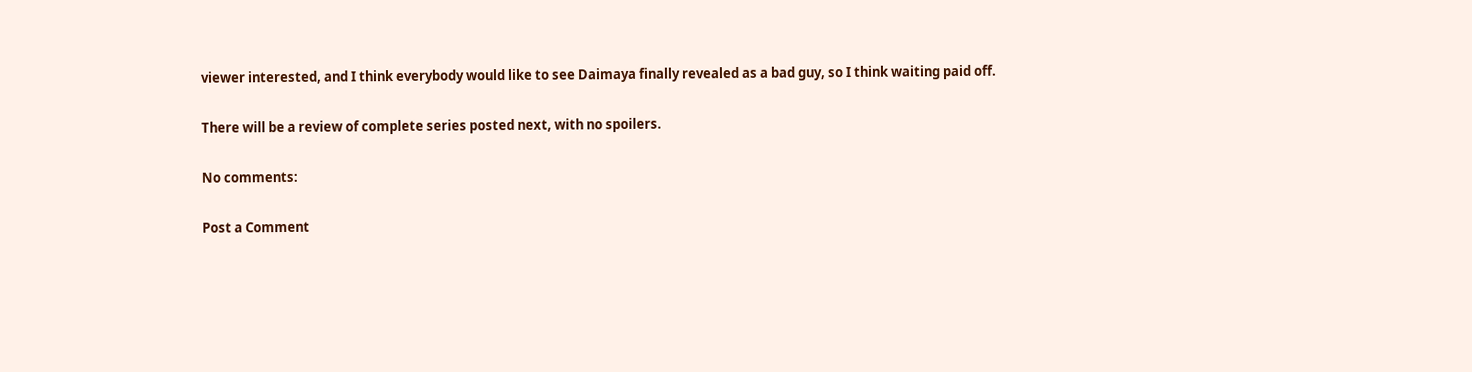viewer interested, and I think everybody would like to see Daimaya finally revealed as a bad guy, so I think waiting paid off.

There will be a review of complete series posted next, with no spoilers.

No comments:

Post a Comment